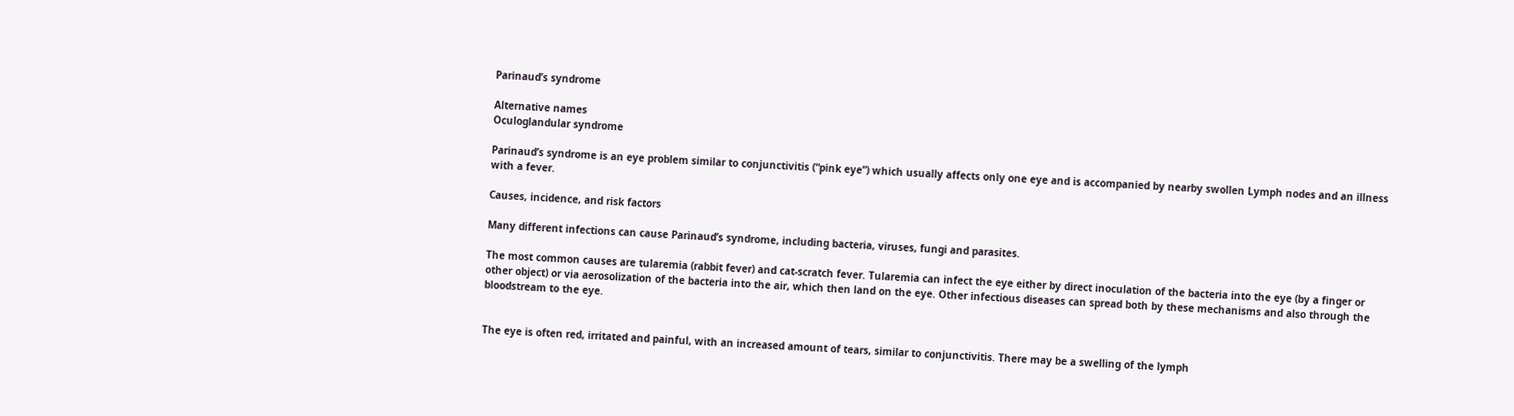Parinaud’s syndrome

Alternative names
Oculoglandular syndrome

Parinaud’s syndrome is an eye problem similar to conjunctivitis (“pink eye”) which usually affects only one eye and is accompanied by nearby swollen Lymph nodes and an illness with a fever.

Causes, incidence, and risk factors

Many different infections can cause Parinaud’s syndrome, including bacteria, viruses, fungi and parasites.

The most common causes are tularemia (rabbit fever) and cat-scratch fever. Tularemia can infect the eye either by direct inoculation of the bacteria into the eye (by a finger or other object) or via aerosolization of the bacteria into the air, which then land on the eye. Other infectious diseases can spread both by these mechanisms and also through the bloodstream to the eye.


The eye is often red, irritated and painful, with an increased amount of tears, similar to conjunctivitis. There may be a swelling of the lymph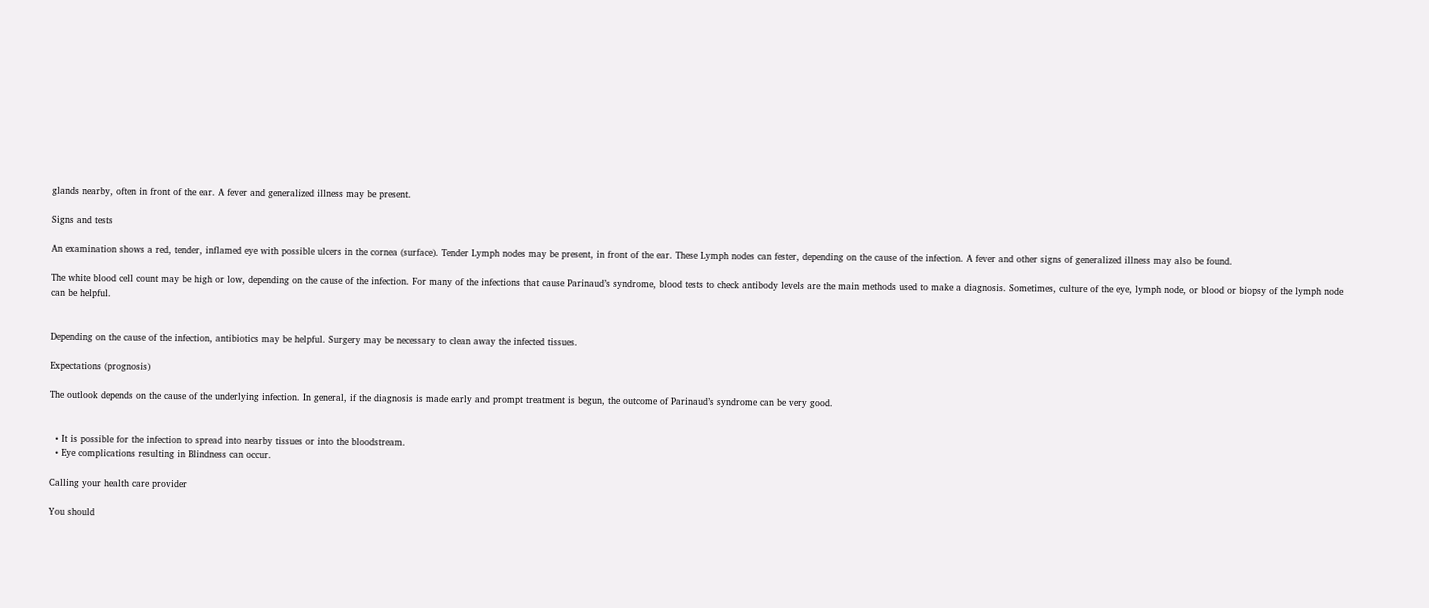glands nearby, often in front of the ear. A fever and generalized illness may be present.

Signs and tests

An examination shows a red, tender, inflamed eye with possible ulcers in the cornea (surface). Tender Lymph nodes may be present, in front of the ear. These Lymph nodes can fester, depending on the cause of the infection. A fever and other signs of generalized illness may also be found.

The white blood cell count may be high or low, depending on the cause of the infection. For many of the infections that cause Parinaud’s syndrome, blood tests to check antibody levels are the main methods used to make a diagnosis. Sometimes, culture of the eye, lymph node, or blood or biopsy of the lymph node can be helpful.


Depending on the cause of the infection, antibiotics may be helpful. Surgery may be necessary to clean away the infected tissues.

Expectations (prognosis)

The outlook depends on the cause of the underlying infection. In general, if the diagnosis is made early and prompt treatment is begun, the outcome of Parinaud’s syndrome can be very good.


  • It is possible for the infection to spread into nearby tissues or into the bloodstream.
  • Eye complications resulting in Blindness can occur.

Calling your health care provider

You should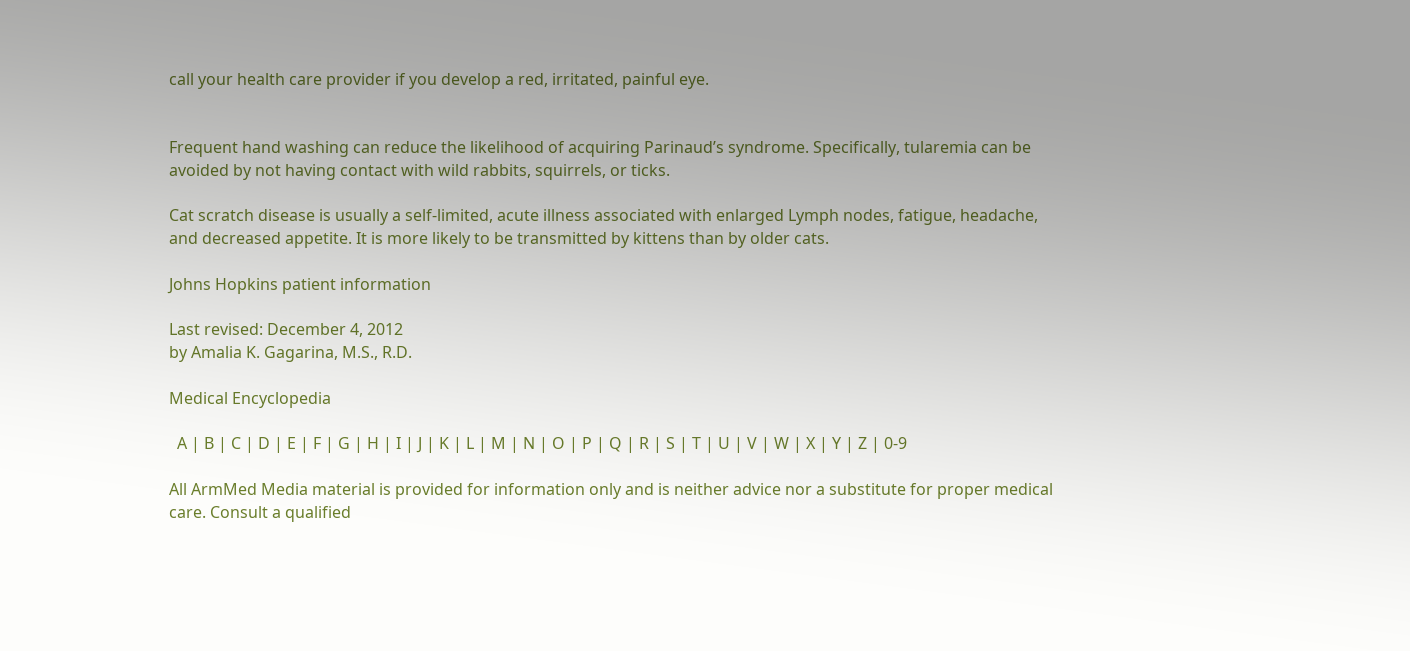call your health care provider if you develop a red, irritated, painful eye.


Frequent hand washing can reduce the likelihood of acquiring Parinaud’s syndrome. Specifically, tularemia can be avoided by not having contact with wild rabbits, squirrels, or ticks.

Cat scratch disease is usually a self-limited, acute illness associated with enlarged Lymph nodes, fatigue, headache, and decreased appetite. It is more likely to be transmitted by kittens than by older cats.

Johns Hopkins patient information

Last revised: December 4, 2012
by Amalia K. Gagarina, M.S., R.D.

Medical Encyclopedia

  A | B | C | D | E | F | G | H | I | J | K | L | M | N | O | P | Q | R | S | T | U | V | W | X | Y | Z | 0-9

All ArmMed Media material is provided for information only and is neither advice nor a substitute for proper medical care. Consult a qualified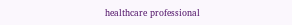healthcare professional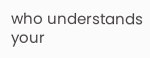who understands your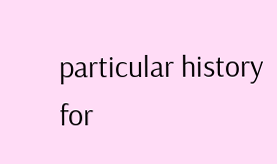particular history for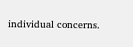individual concerns.